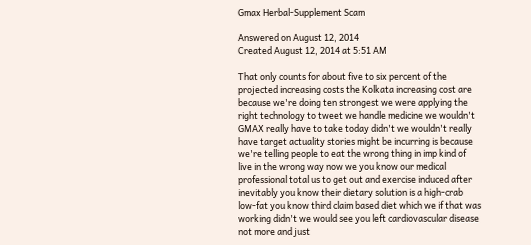Gmax Herbal-Supplement Scam

Answered on August 12, 2014
Created August 12, 2014 at 5:51 AM

That only counts for about five to six percent of the projected increasing costs the Kolkata increasing cost are because we're doing ten strongest we were applying the right technology to tweet we handle medicine we wouldn't GMAX really have to take today didn't we wouldn't really have target actuality stories might be incurring is because we're telling people to eat the wrong thing in imp kind of live in the wrong way now we you know our medical professional total us to get out and exercise induced after inevitably you know their dietary solution is a high-crab low-fat you know third claim based diet which we if that was working didn't we would see you left cardiovascular disease not more and just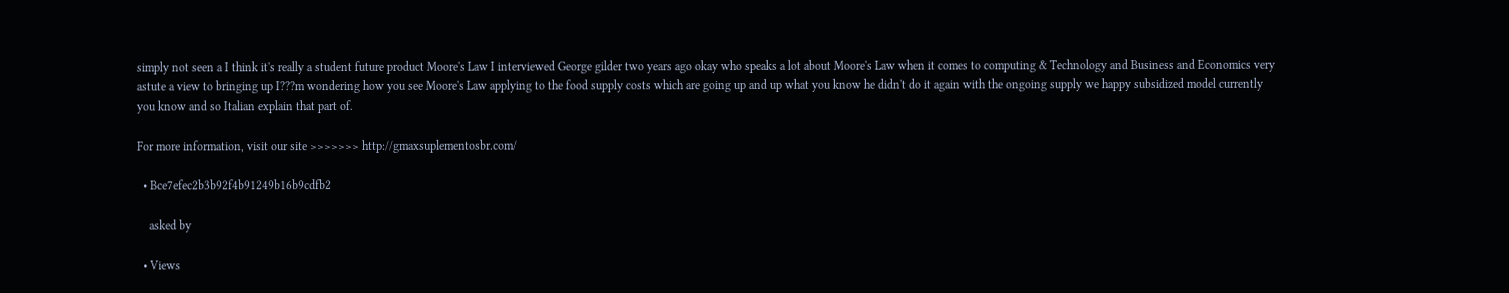simply not seen a I think it's really a student future product Moore's Law I interviewed George gilder two years ago okay who speaks a lot about Moore's Law when it comes to computing & Technology and Business and Economics very astute a view to bringing up I???m wondering how you see Moore's Law applying to the food supply costs which are going up and up what you know he didn't do it again with the ongoing supply we happy subsidized model currently you know and so Italian explain that part of.

For more information, visit our site >>>>>>> http://gmaxsuplementosbr.com/

  • Bce7efec2b3b92f4b91249b16b9cdfb2

    asked by

  • Views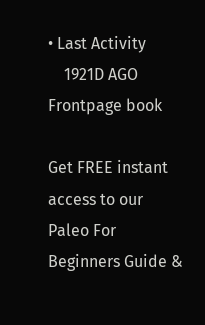• Last Activity
    1921D AGO
Frontpage book

Get FREE instant access to our Paleo For Beginners Guide &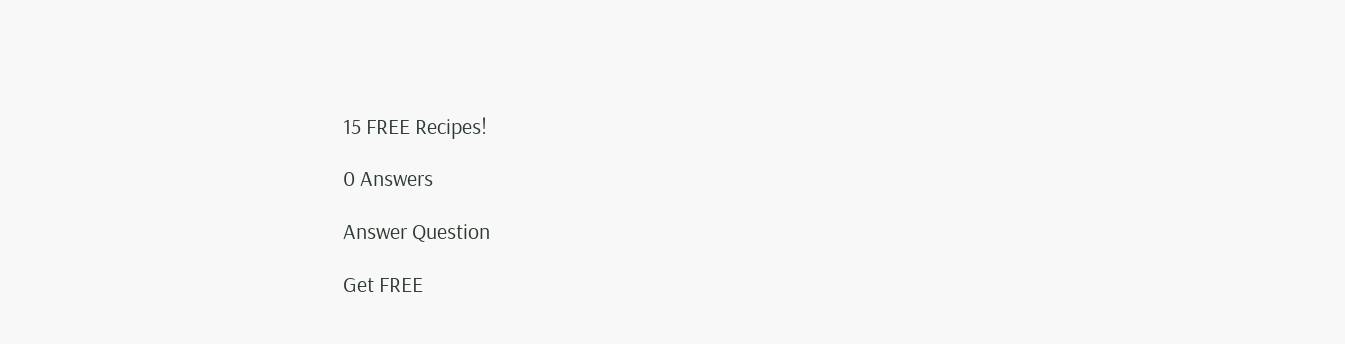15 FREE Recipes!

0 Answers

Answer Question

Get FREE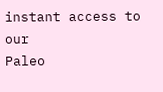instant access to our
Paleo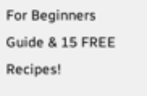For Beginners Guide & 15 FREE Recipes!